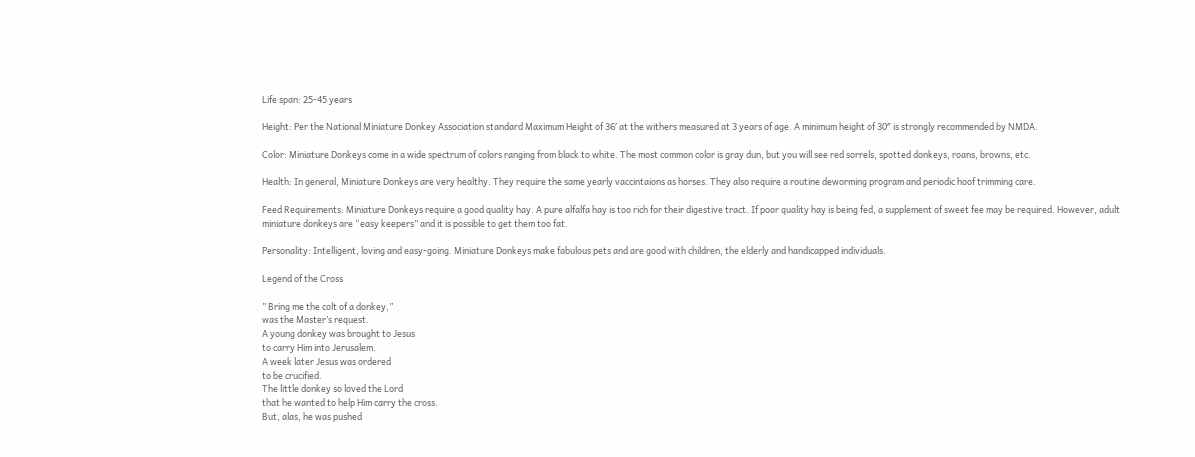Life span: 25-45 years

Height: Per the National Miniature Donkey Association standard Maximum Height of 36′ at the withers measured at 3 years of age. A minimum height of 30″ is strongly recommended by NMDA.

Color: Miniature Donkeys come in a wide spectrum of colors ranging from black to white. The most common color is gray dun, but you will see red sorrels, spotted donkeys, roans, browns, etc.

Health: In general, Miniature Donkeys are very healthy. They require the same yearly vaccintaions as horses. They also require a routine deworming program and periodic hoof trimming care.

Feed Requirements: Miniature Donkeys require a good quality hay. A pure alfalfa hay is too rich for their digestive tract. If poor quality hay is being fed, a supplement of sweet fee may be required. However, adult miniature donkeys are “easy keepers” and it is possible to get them too fat.

Personality: Intelligent, loving and easy-going. Miniature Donkeys make fabulous pets and are good with children, the elderly and handicapped individuals.

Legend of the Cross

” Bring me the colt of a donkey,”
was the Master’s request.
A young donkey was brought to Jesus
to carry Him into Jerusalem.
A week later Jesus was ordered
to be crucified.
The little donkey so loved the Lord
that he wanted to help Him carry the cross.
But, alas, he was pushed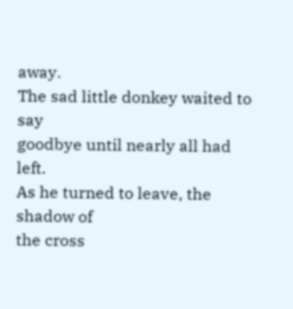away.
The sad little donkey waited to say
goodbye until nearly all had left.
As he turned to leave, the shadow of
the cross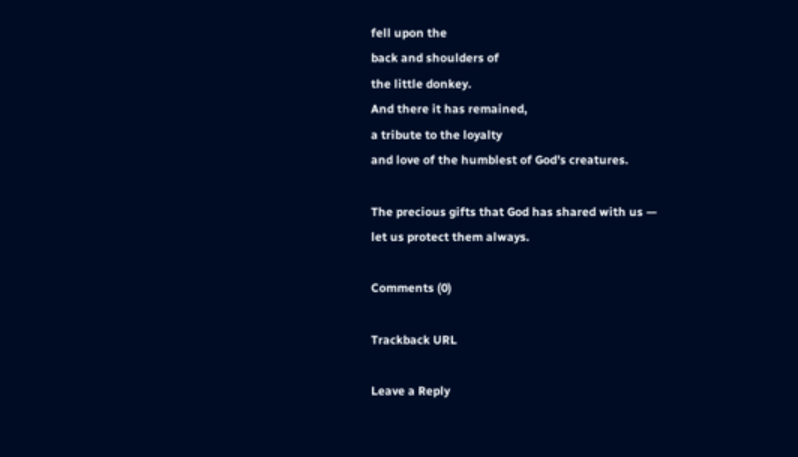fell upon the
back and shoulders of
the little donkey.
And there it has remained,
a tribute to the loyalty
and love of the humblest of God’s creatures.

The precious gifts that God has shared with us —
let us protect them always.

Comments (0)

Trackback URL

Leave a Reply